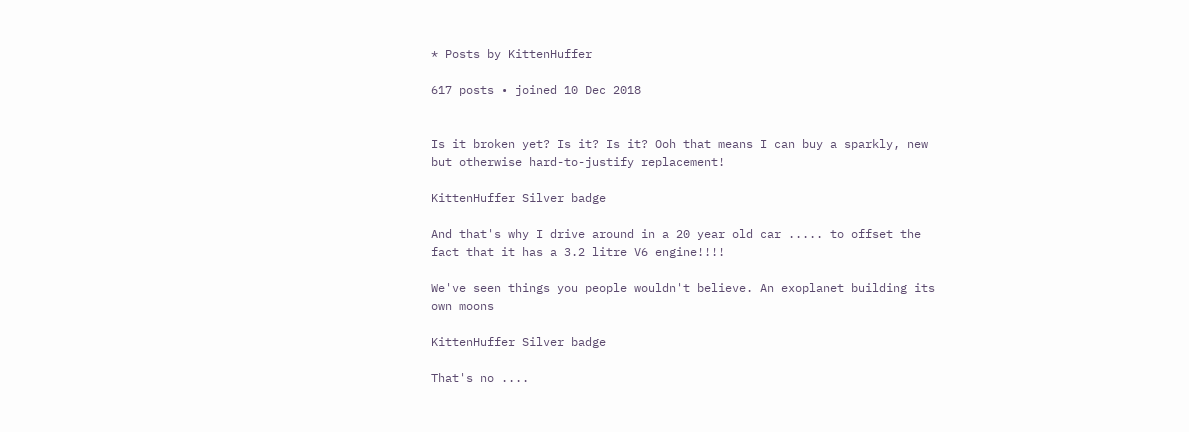* Posts by KittenHuffer

617 posts • joined 10 Dec 2018


Is it broken yet? Is it? Is it? Ooh that means I can buy a sparkly, new but otherwise hard-to-justify replacement!

KittenHuffer Silver badge

And that's why I drive around in a 20 year old car ..... to offset the fact that it has a 3.2 litre V6 engine!!!!

We've seen things you people wouldn't believe. An exoplanet building its own moons

KittenHuffer Silver badge

That's no ....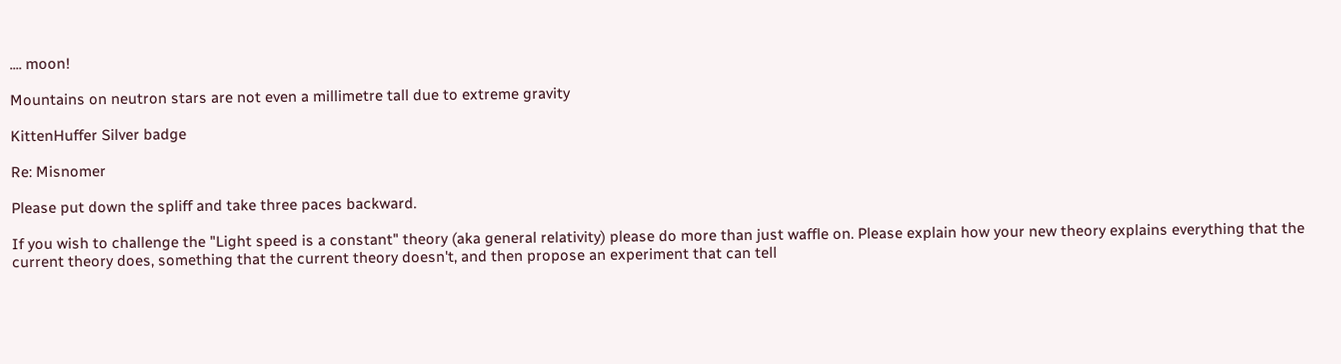.... moon!

Mountains on neutron stars are not even a millimetre tall due to extreme gravity

KittenHuffer Silver badge

Re: Misnomer

Please put down the spliff and take three paces backward.

If you wish to challenge the "Light speed is a constant" theory (aka general relativity) please do more than just waffle on. Please explain how your new theory explains everything that the current theory does, something that the current theory doesn't, and then propose an experiment that can tell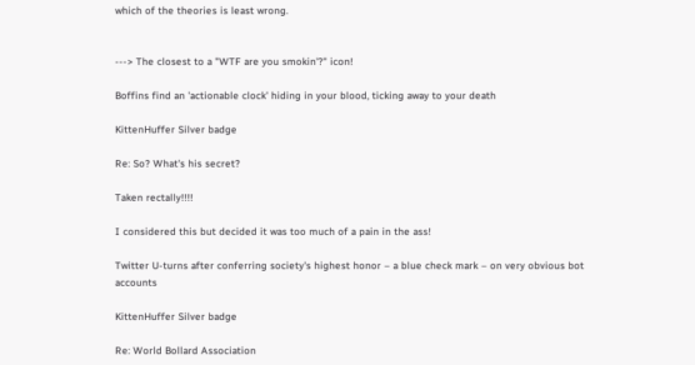which of the theories is least wrong.


---> The closest to a "WTF are you smokin'?" icon!

Boffins find an 'actionable clock' hiding in your blood, ticking away to your death

KittenHuffer Silver badge

Re: So? What's his secret?

Taken rectally!!!!

I considered this but decided it was too much of a pain in the ass!

Twitter U-turns after conferring society's highest honor – a blue check mark – on very obvious bot accounts

KittenHuffer Silver badge

Re: World Bollard Association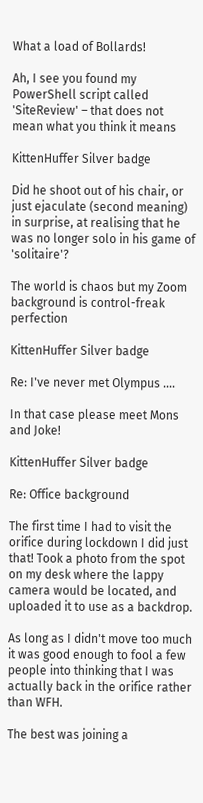What a load of Bollards!

Ah, I see you found my PowerShell script called 'SiteReview' – that does not mean what you think it means

KittenHuffer Silver badge

Did he shoot out of his chair, or just ejaculate (second meaning) in surprise, at realising that he was no longer solo in his game of 'solitaire'?

The world is chaos but my Zoom background is control-freak perfection

KittenHuffer Silver badge

Re: I've never met Olympus ....

In that case please meet Mons and Joke!

KittenHuffer Silver badge

Re: Office background

The first time I had to visit the orifice during lockdown I did just that! Took a photo from the spot on my desk where the lappy camera would be located, and uploaded it to use as a backdrop.

As long as I didn't move too much it was good enough to fool a few people into thinking that I was actually back in the orifice rather than WFH.

The best was joining a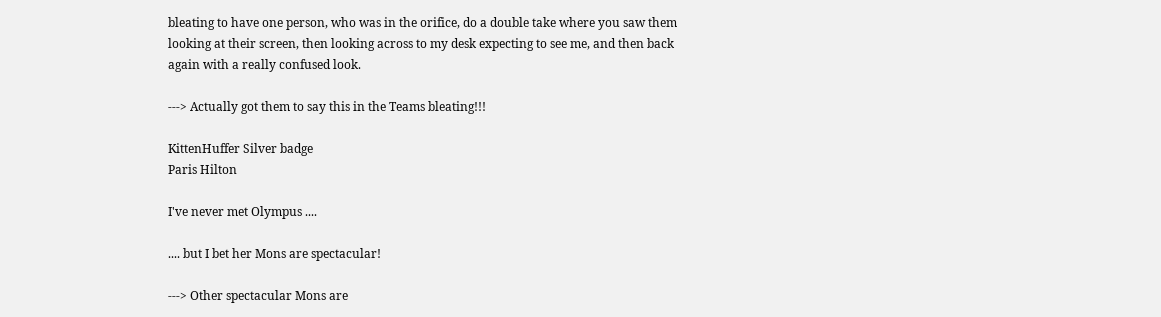bleating to have one person, who was in the orifice, do a double take where you saw them looking at their screen, then looking across to my desk expecting to see me, and then back again with a really confused look.

---> Actually got them to say this in the Teams bleating!!!

KittenHuffer Silver badge
Paris Hilton

I've never met Olympus ....

.... but I bet her Mons are spectacular!

---> Other spectacular Mons are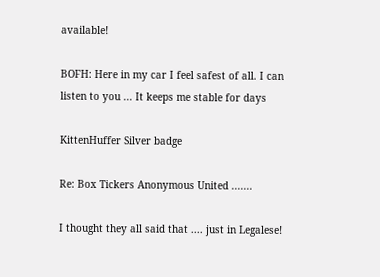available!

BOFH: Here in my car I feel safest of all. I can listen to you ... It keeps me stable for days

KittenHuffer Silver badge

Re: Box Tickers Anonymous United .......

I thought they all said that .... just in Legalese!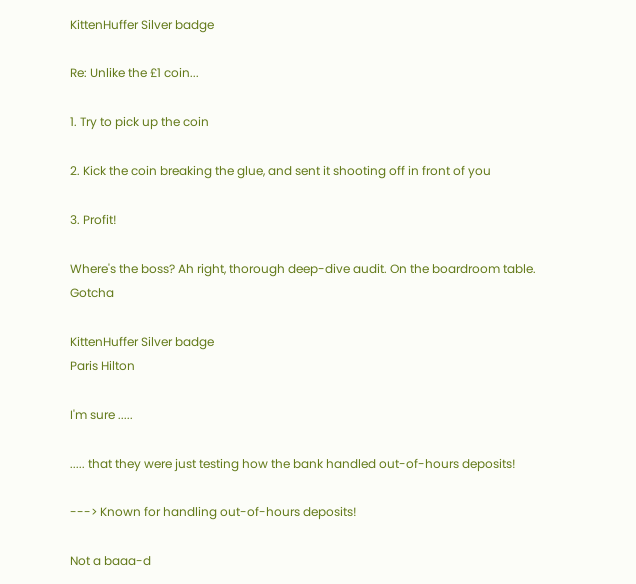KittenHuffer Silver badge

Re: Unlike the £1 coin...

1. Try to pick up the coin

2. Kick the coin breaking the glue, and sent it shooting off in front of you

3. Profit!

Where's the boss? Ah right, thorough deep-dive audit. On the boardroom table. Gotcha

KittenHuffer Silver badge
Paris Hilton

I'm sure .....

..... that they were just testing how the bank handled out-of-hours deposits!

---> Known for handling out-of-hours deposits!

Not a baaa-d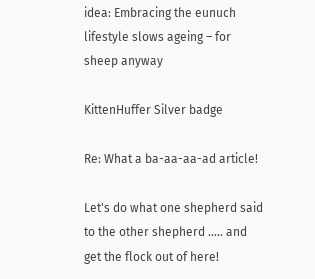idea: Embracing the eunuch lifestyle slows ageing – for sheep anyway

KittenHuffer Silver badge

Re: What a ba-aa-aa-ad article!

Let's do what one shepherd said to the other shepherd ..... and get the flock out of here!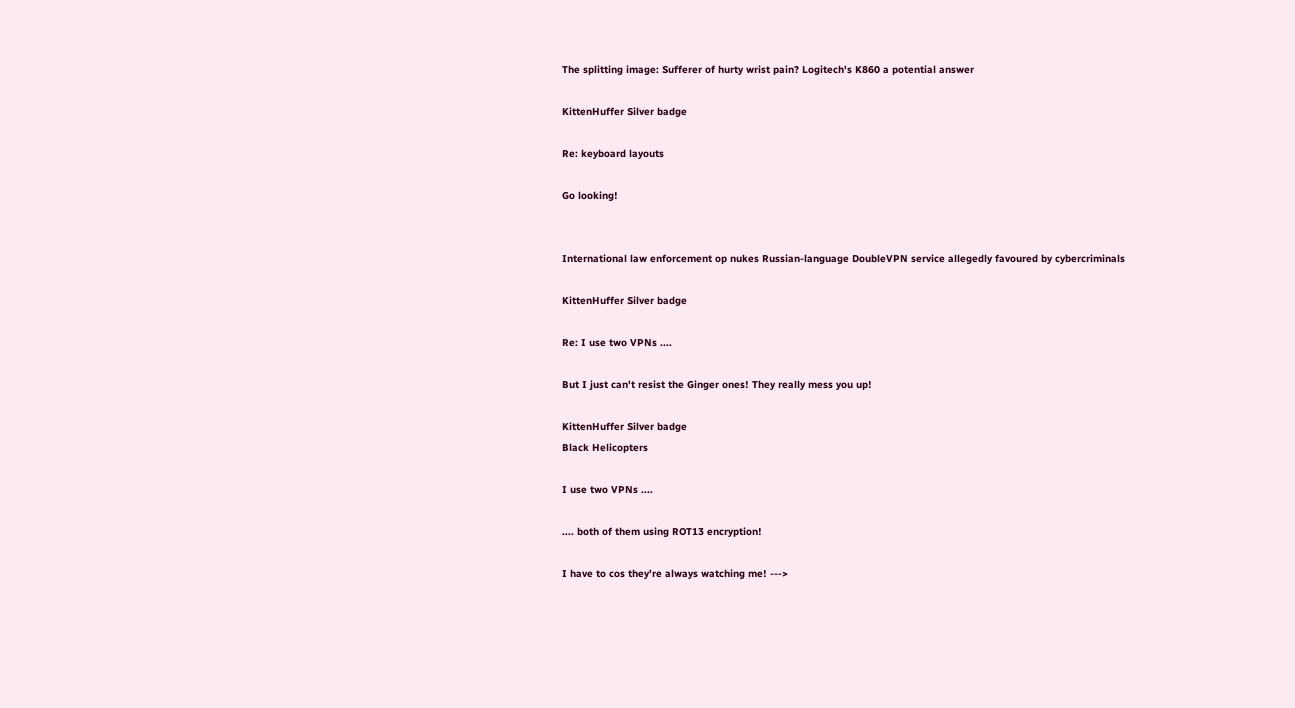The splitting image: Sufferer of hurty wrist pain? Logitech's K860 a potential answer

KittenHuffer Silver badge

Re: keyboard layouts

Go looking!


International law enforcement op nukes Russian-language DoubleVPN service allegedly favoured by cybercriminals

KittenHuffer Silver badge

Re: I use two VPNs ....

But I just can't resist the Ginger ones! They really mess you up!

KittenHuffer Silver badge
Black Helicopters

I use two VPNs ....

.... both of them using ROT13 encryption!

I have to cos they're always watching me! --->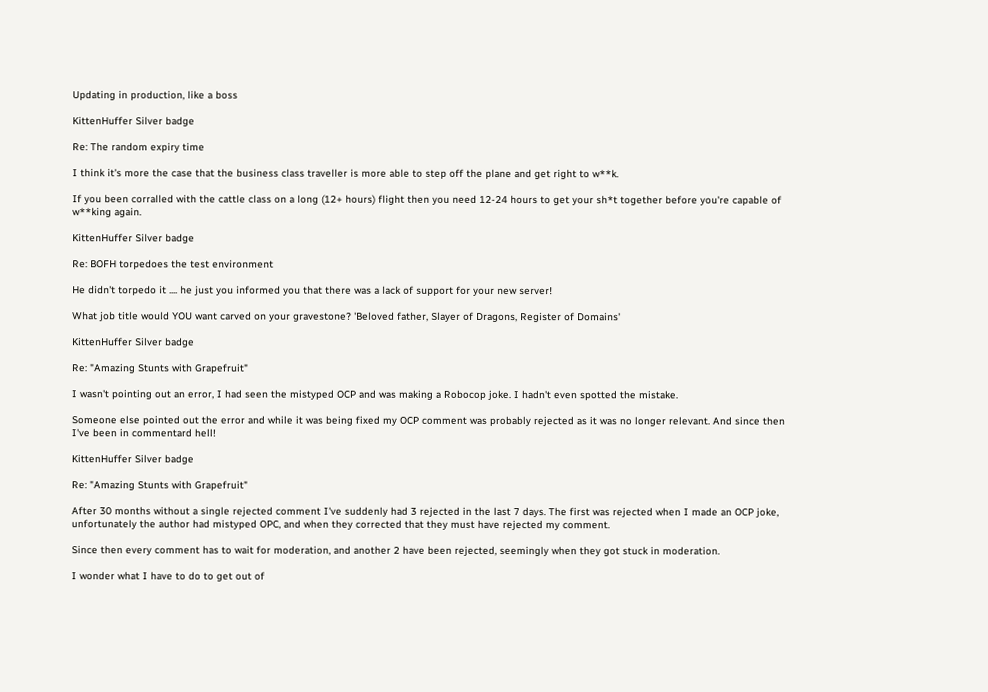Updating in production, like a boss

KittenHuffer Silver badge

Re: The random expiry time

I think it's more the case that the business class traveller is more able to step off the plane and get right to w**k.

If you been corralled with the cattle class on a long (12+ hours) flight then you need 12-24 hours to get your sh*t together before you're capable of w**king again.

KittenHuffer Silver badge

Re: BOFH torpedoes the test environment

He didn't torpedo it .... he just you informed you that there was a lack of support for your new server!

What job title would YOU want carved on your gravestone? 'Beloved father, Slayer of Dragons, Register of Domains'

KittenHuffer Silver badge

Re: "Amazing Stunts with Grapefruit"

I wasn't pointing out an error, I had seen the mistyped OCP and was making a Robocop joke. I hadn't even spotted the mistake.

Someone else pointed out the error and while it was being fixed my OCP comment was probably rejected as it was no longer relevant. And since then I've been in commentard hell!

KittenHuffer Silver badge

Re: "Amazing Stunts with Grapefruit"

After 30 months without a single rejected comment I've suddenly had 3 rejected in the last 7 days. The first was rejected when I made an OCP joke, unfortunately the author had mistyped OPC, and when they corrected that they must have rejected my comment.

Since then every comment has to wait for moderation, and another 2 have been rejected, seemingly when they got stuck in moderation.

I wonder what I have to do to get out of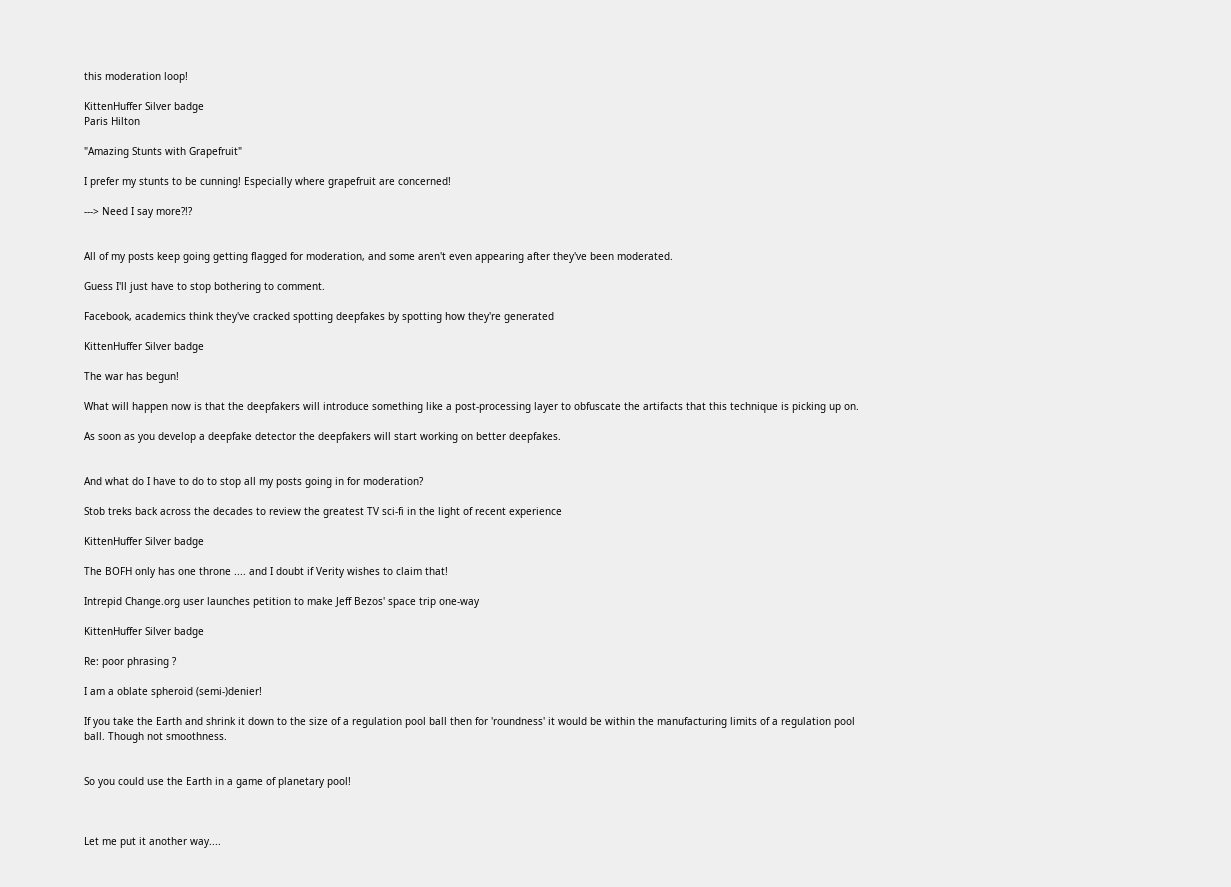this moderation loop!

KittenHuffer Silver badge
Paris Hilton

"Amazing Stunts with Grapefruit"

I prefer my stunts to be cunning! Especially where grapefruit are concerned!

---> Need I say more?!?


All of my posts keep going getting flagged for moderation, and some aren't even appearing after they've been moderated.

Guess I'll just have to stop bothering to comment.

Facebook, academics think they've cracked spotting deepfakes by spotting how they're generated

KittenHuffer Silver badge

The war has begun!

What will happen now is that the deepfakers will introduce something like a post-processing layer to obfuscate the artifacts that this technique is picking up on.

As soon as you develop a deepfake detector the deepfakers will start working on better deepfakes.


And what do I have to do to stop all my posts going in for moderation?

Stob treks back across the decades to review the greatest TV sci-fi in the light of recent experience

KittenHuffer Silver badge

The BOFH only has one throne .... and I doubt if Verity wishes to claim that!

Intrepid Change.org user launches petition to make Jeff Bezos' space trip one-way

KittenHuffer Silver badge

Re: poor phrasing ?

I am a oblate spheroid (semi-)denier!

If you take the Earth and shrink it down to the size of a regulation pool ball then for 'roundness' it would be within the manufacturing limits of a regulation pool ball. Though not smoothness.


So you could use the Earth in a game of planetary pool!



Let me put it another way....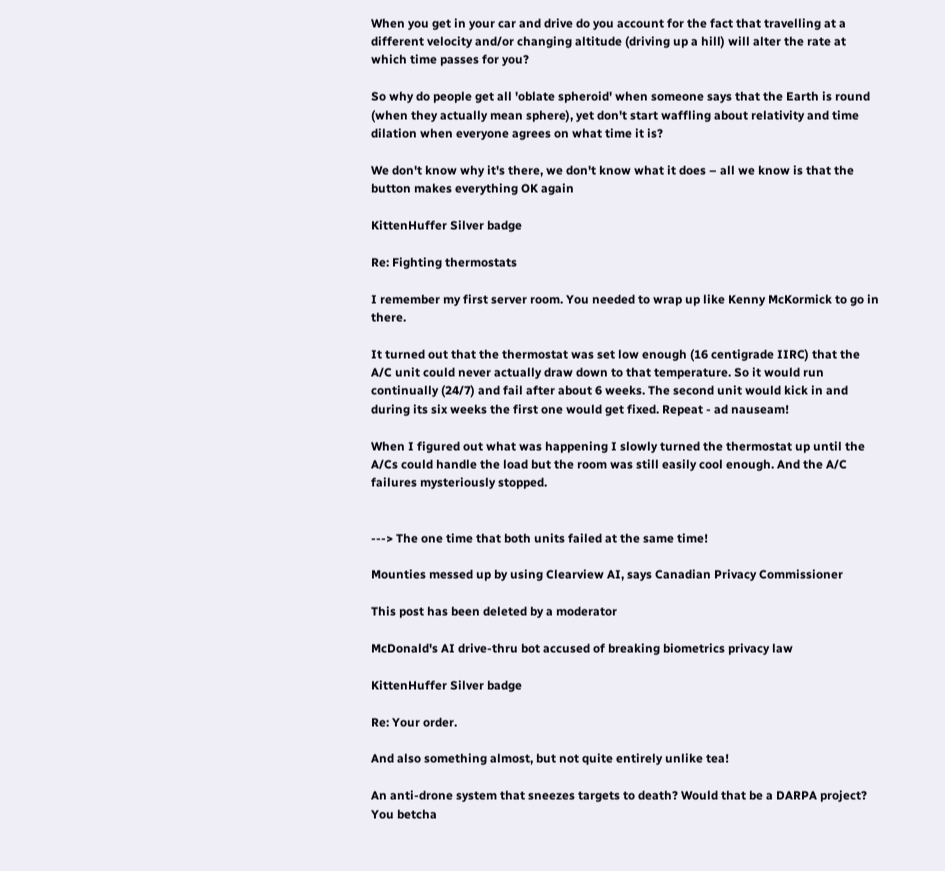When you get in your car and drive do you account for the fact that travelling at a different velocity and/or changing altitude (driving up a hill) will alter the rate at which time passes for you?

So why do people get all 'oblate spheroid' when someone says that the Earth is round (when they actually mean sphere), yet don't start waffling about relativity and time dilation when everyone agrees on what time it is?

We don't know why it's there, we don't know what it does – all we know is that the button makes everything OK again

KittenHuffer Silver badge

Re: Fighting thermostats

I remember my first server room. You needed to wrap up like Kenny McKormick to go in there.

It turned out that the thermostat was set low enough (16 centigrade IIRC) that the A/C unit could never actually draw down to that temperature. So it would run continually (24/7) and fail after about 6 weeks. The second unit would kick in and during its six weeks the first one would get fixed. Repeat - ad nauseam!

When I figured out what was happening I slowly turned the thermostat up until the A/Cs could handle the load but the room was still easily cool enough. And the A/C failures mysteriously stopped.


---> The one time that both units failed at the same time!

Mounties messed up by using Clearview AI, says Canadian Privacy Commissioner

This post has been deleted by a moderator

McDonald's AI drive-thru bot accused of breaking biometrics privacy law

KittenHuffer Silver badge

Re: Your order.

And also something almost, but not quite entirely unlike tea!

An anti-drone system that sneezes targets to death? Would that be a DARPA project? You betcha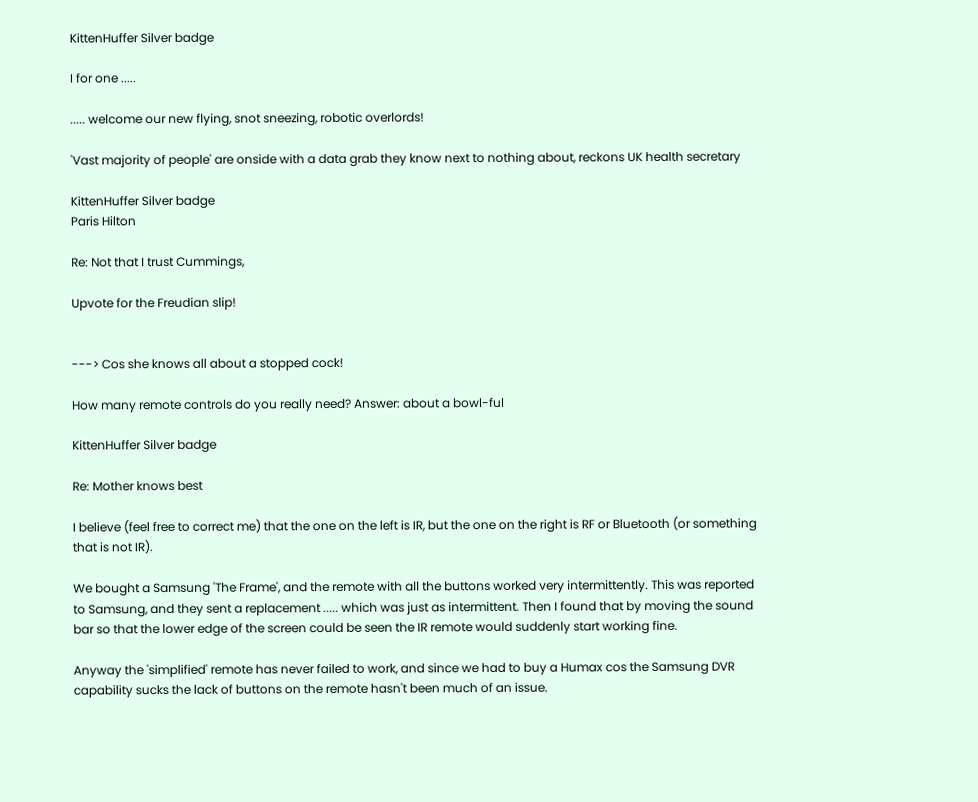KittenHuffer Silver badge

I for one .....

..... welcome our new flying, snot sneezing, robotic overlords!

'Vast majority of people' are onside with a data grab they know next to nothing about, reckons UK health secretary

KittenHuffer Silver badge
Paris Hilton

Re: Not that I trust Cummings,

Upvote for the Freudian slip!


---> Cos she knows all about a stopped cock!

How many remote controls do you really need? Answer: about a bowl-ful

KittenHuffer Silver badge

Re: Mother knows best

I believe (feel free to correct me) that the one on the left is IR, but the one on the right is RF or Bluetooth (or something that is not IR).

We bought a Samsung 'The Frame', and the remote with all the buttons worked very intermittently. This was reported to Samsung, and they sent a replacement ..... which was just as intermittent. Then I found that by moving the sound bar so that the lower edge of the screen could be seen the IR remote would suddenly start working fine.

Anyway the 'simplified' remote has never failed to work, and since we had to buy a Humax cos the Samsung DVR capability sucks the lack of buttons on the remote hasn't been much of an issue.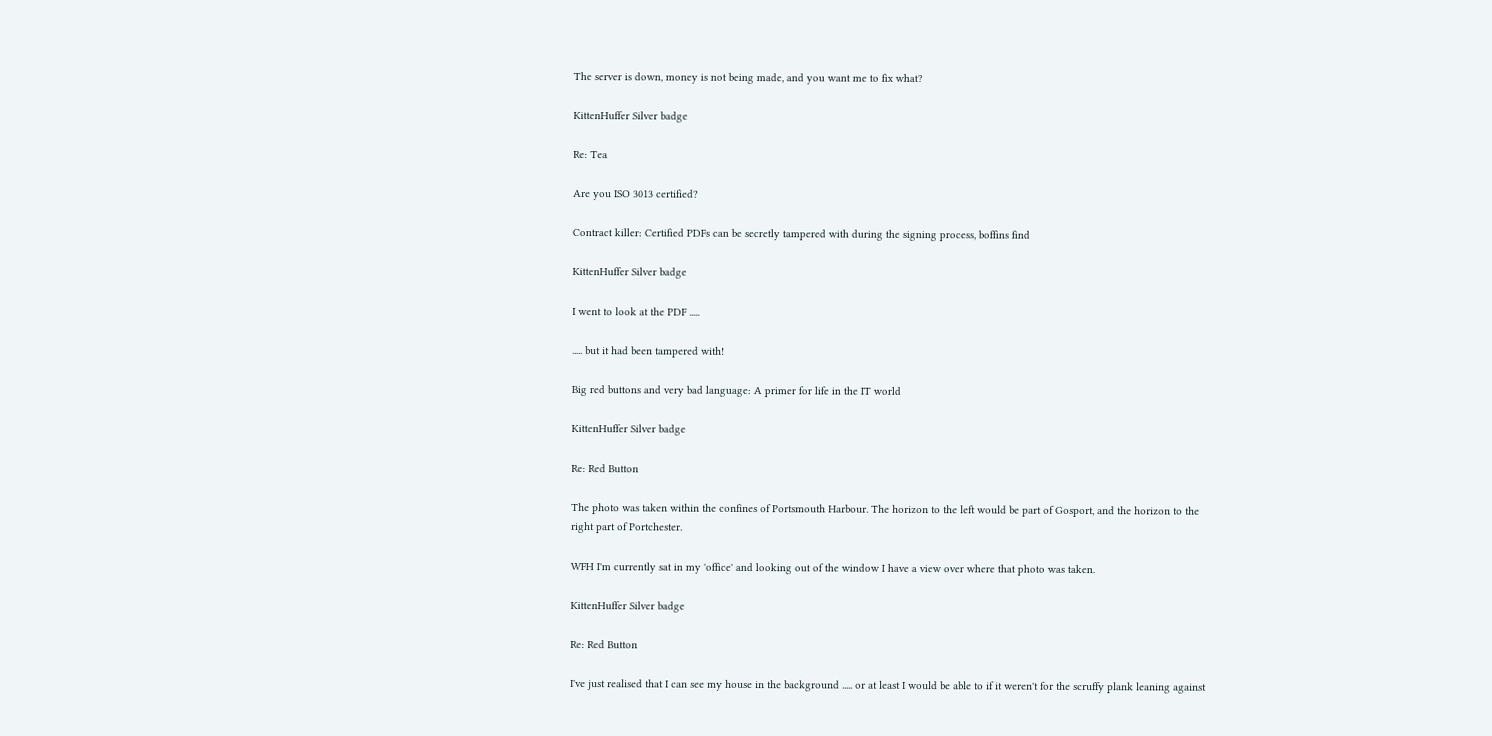The server is down, money is not being made, and you want me to fix what?

KittenHuffer Silver badge

Re: Tea

Are you ISO 3013 certified?

Contract killer: Certified PDFs can be secretly tampered with during the signing process, boffins find

KittenHuffer Silver badge

I went to look at the PDF .....

..... but it had been tampered with!

Big red buttons and very bad language: A primer for life in the IT world

KittenHuffer Silver badge

Re: Red Button

The photo was taken within the confines of Portsmouth Harbour. The horizon to the left would be part of Gosport, and the horizon to the right part of Portchester.

WFH I'm currently sat in my 'office' and looking out of the window I have a view over where that photo was taken.

KittenHuffer Silver badge

Re: Red Button

I've just realised that I can see my house in the background ..... or at least I would be able to if it weren't for the scruffy plank leaning against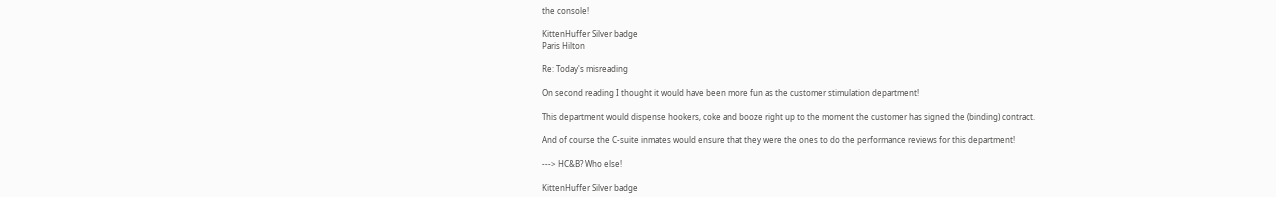the console!

KittenHuffer Silver badge
Paris Hilton

Re: Today's misreading

On second reading I thought it would have been more fun as the customer stimulation department!

This department would dispense hookers, coke and booze right up to the moment the customer has signed the (binding) contract.

And of course the C-suite inmates would ensure that they were the ones to do the performance reviews for this department!

---> HC&B? Who else!

KittenHuffer Silver badge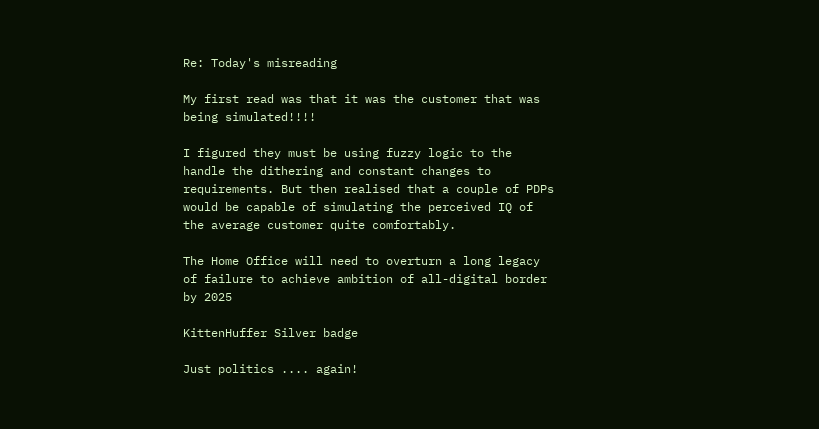Re: Today's misreading

My first read was that it was the customer that was being simulated!!!!

I figured they must be using fuzzy logic to the handle the dithering and constant changes to requirements. But then realised that a couple of PDPs would be capable of simulating the perceived IQ of the average customer quite comfortably.

The Home Office will need to overturn a long legacy of failure to achieve ambition of all-digital border by 2025

KittenHuffer Silver badge

Just politics .... again!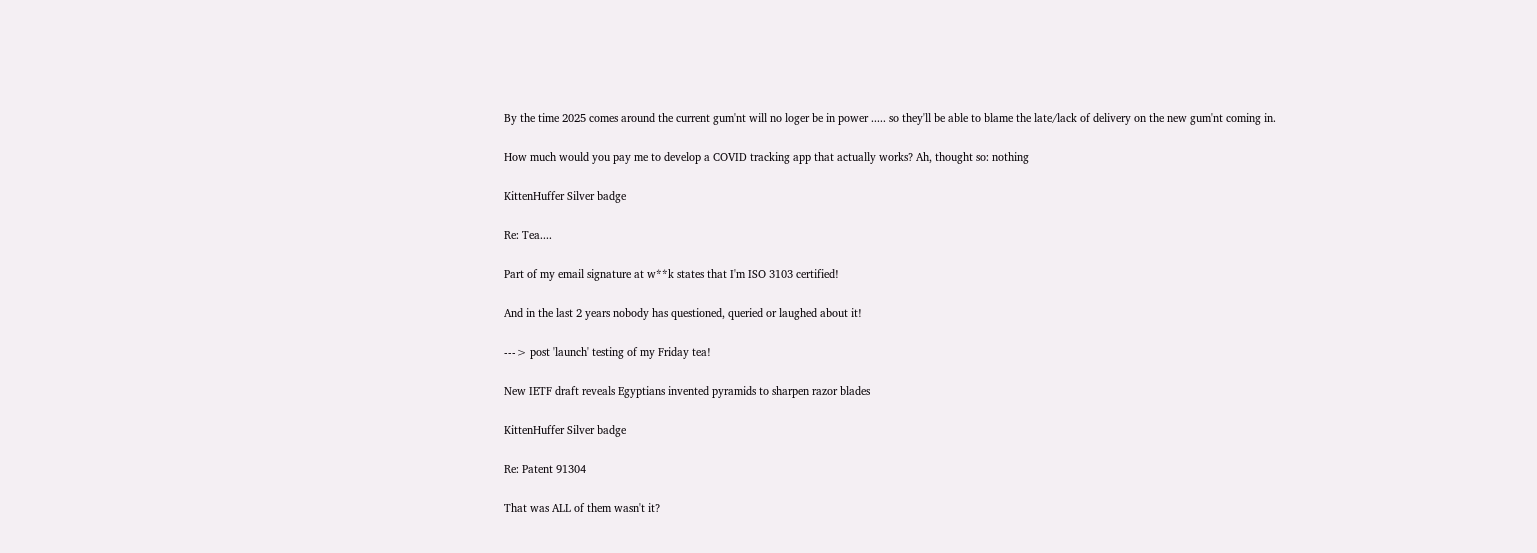By the time 2025 comes around the current gum'nt will no loger be in power ..... so they'll be able to blame the late/lack of delivery on the new gum'nt coming in.

How much would you pay me to develop a COVID tracking app that actually works? Ah, thought so: nothing

KittenHuffer Silver badge

Re: Tea....

Part of my email signature at w**k states that I'm ISO 3103 certified!

And in the last 2 years nobody has questioned, queried or laughed about it!

---> post 'launch' testing of my Friday tea!

New IETF draft reveals Egyptians invented pyramids to sharpen razor blades

KittenHuffer Silver badge

Re: Patent 91304

That was ALL of them wasn't it?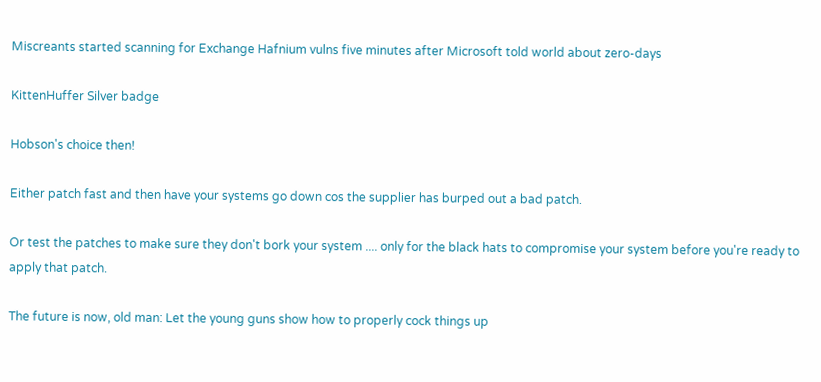Miscreants started scanning for Exchange Hafnium vulns five minutes after Microsoft told world about zero-days

KittenHuffer Silver badge

Hobson's choice then!

Either patch fast and then have your systems go down cos the supplier has burped out a bad patch.

Or test the patches to make sure they don't bork your system .... only for the black hats to compromise your system before you're ready to apply that patch.

The future is now, old man: Let the young guns show how to properly cock things up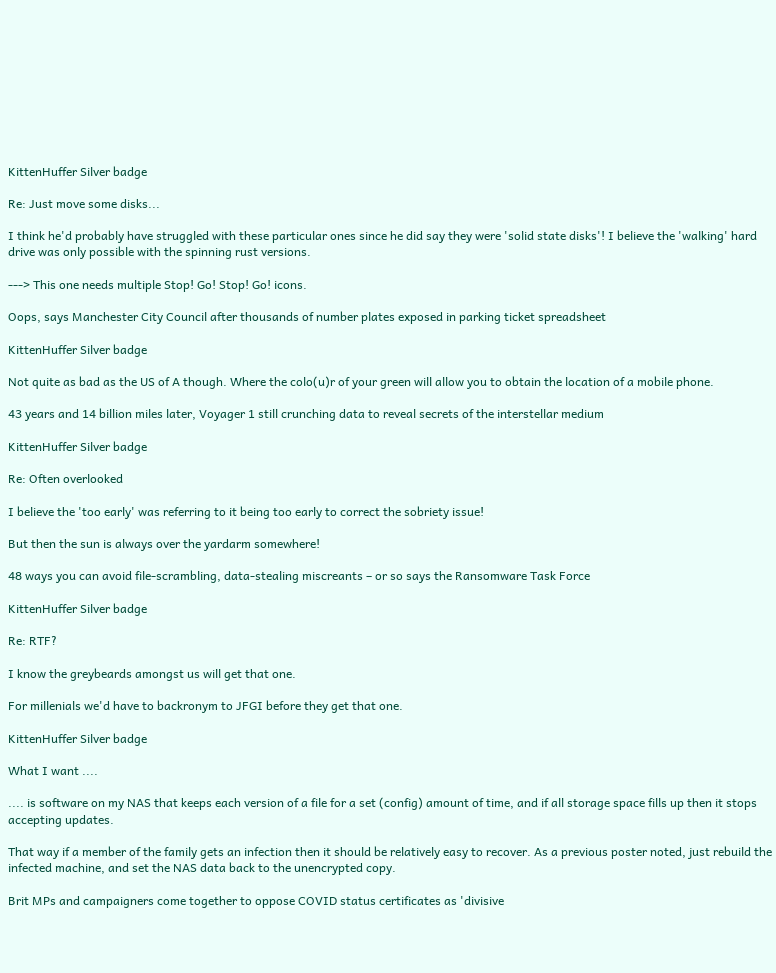KittenHuffer Silver badge

Re: Just move some disks...

I think he'd probably have struggled with these particular ones since he did say they were 'solid state disks'! I believe the 'walking' hard drive was only possible with the spinning rust versions.

---> This one needs multiple Stop! Go! Stop! Go! icons.

Oops, says Manchester City Council after thousands of number plates exposed in parking ticket spreadsheet

KittenHuffer Silver badge

Not quite as bad as the US of A though. Where the colo(u)r of your green will allow you to obtain the location of a mobile phone.

43 years and 14 billion miles later, Voyager 1 still crunching data to reveal secrets of the interstellar medium

KittenHuffer Silver badge

Re: Often overlooked

I believe the 'too early' was referring to it being too early to correct the sobriety issue!

But then the sun is always over the yardarm somewhere!

48 ways you can avoid file-scrambling, data-stealing miscreants – or so says the Ransomware Task Force

KittenHuffer Silver badge

Re: RTF?

I know the greybeards amongst us will get that one.

For millenials we'd have to backronym to JFGI before they get that one.

KittenHuffer Silver badge

What I want ....

.... is software on my NAS that keeps each version of a file for a set (config) amount of time, and if all storage space fills up then it stops accepting updates.

That way if a member of the family gets an infection then it should be relatively easy to recover. As a previous poster noted, just rebuild the infected machine, and set the NAS data back to the unencrypted copy.

Brit MPs and campaigners come together to oppose COVID status certificates as 'divisive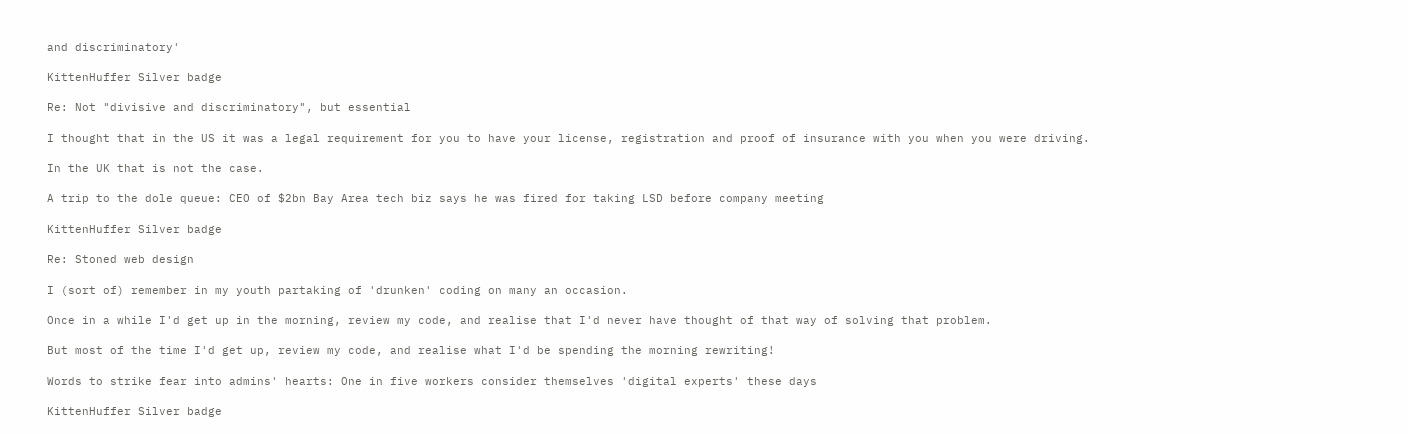and discriminatory'

KittenHuffer Silver badge

Re: Not "divisive and discriminatory", but essential

I thought that in the US it was a legal requirement for you to have your license, registration and proof of insurance with you when you were driving.

In the UK that is not the case.

A trip to the dole queue: CEO of $2bn Bay Area tech biz says he was fired for taking LSD before company meeting

KittenHuffer Silver badge

Re: Stoned web design

I (sort of) remember in my youth partaking of 'drunken' coding on many an occasion.

Once in a while I'd get up in the morning, review my code, and realise that I'd never have thought of that way of solving that problem.

But most of the time I'd get up, review my code, and realise what I'd be spending the morning rewriting!

Words to strike fear into admins' hearts: One in five workers consider themselves 'digital experts' these days

KittenHuffer Silver badge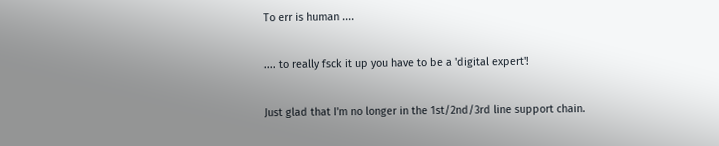To err is human ....

.... to really fsck it up you have to be a 'digital expert'!

Just glad that I'm no longer in the 1st/2nd/3rd line support chain.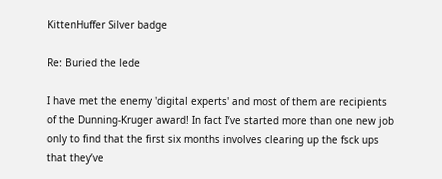KittenHuffer Silver badge

Re: Buried the lede

I have met the enemy 'digital experts' and most of them are recipients of the Dunning-Kruger award! In fact I’ve started more than one new job only to find that the first six months involves clearing up the fsck ups that they’ve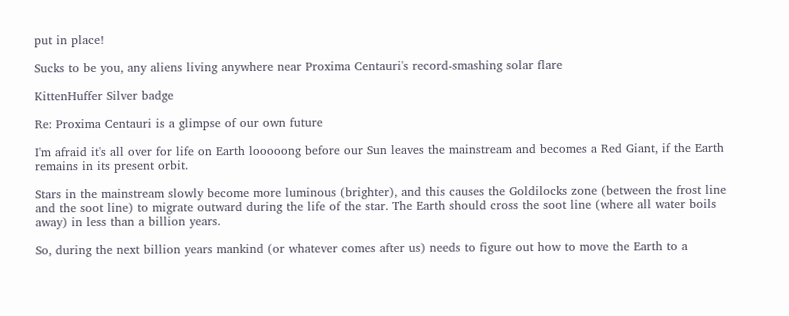put in place!

Sucks to be you, any aliens living anywhere near Proxima Centauri's record-smashing solar flare

KittenHuffer Silver badge

Re: Proxima Centauri is a glimpse of our own future

I'm afraid it's all over for life on Earth looooong before our Sun leaves the mainstream and becomes a Red Giant, if the Earth remains in its present orbit.

Stars in the mainstream slowly become more luminous (brighter), and this causes the Goldilocks zone (between the frost line and the soot line) to migrate outward during the life of the star. The Earth should cross the soot line (where all water boils away) in less than a billion years.

So, during the next billion years mankind (or whatever comes after us) needs to figure out how to move the Earth to a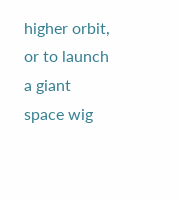higher orbit, or to launch a giant space wig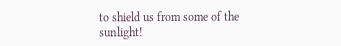to shield us from some of the sunlight!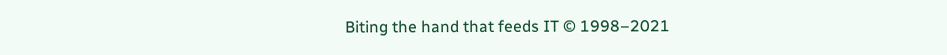Biting the hand that feeds IT © 1998–2021